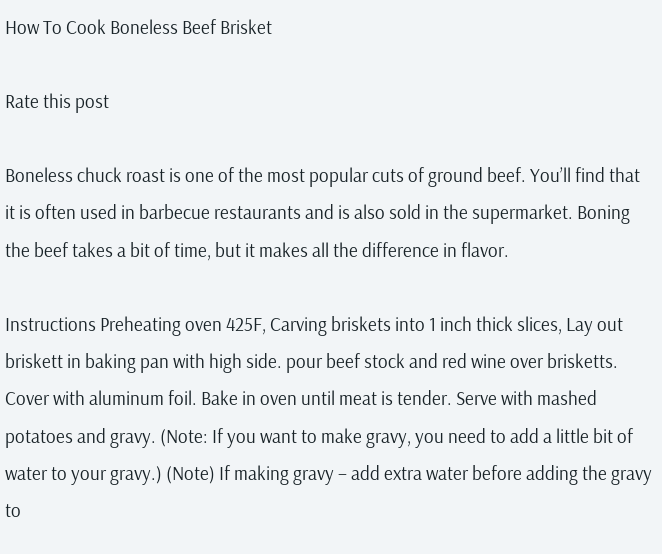How To Cook Boneless Beef Brisket

Rate this post

Boneless chuck roast is one of the most popular cuts of ground beef. You’ll find that it is often used in barbecue restaurants and is also sold in the supermarket. Boning the beef takes a bit of time, but it makes all the difference in flavor.

Instructions Preheating oven 425F, Carving briskets into 1 inch thick slices, Lay out briskett in baking pan with high side. pour beef stock and red wine over brisketts. Cover with aluminum foil. Bake in oven until meat is tender. Serve with mashed potatoes and gravy. (Note: If you want to make gravy, you need to add a little bit of water to your gravy.) (Note) If making gravy – add extra water before adding the gravy to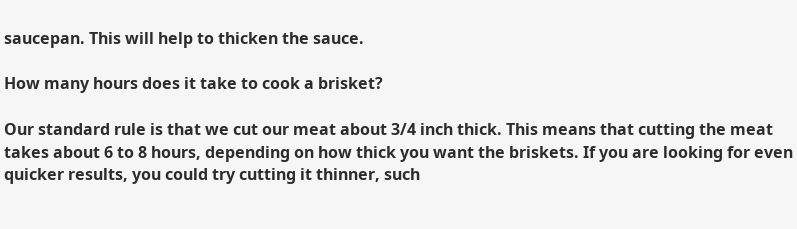saucepan. This will help to thicken the sauce.

How many hours does it take to cook a brisket?

Our standard rule is that we cut our meat about 3/4 inch thick. This means that cutting the meat takes about 6 to 8 hours, depending on how thick you want the briskets. If you are looking for even quicker results, you could try cutting it thinner, such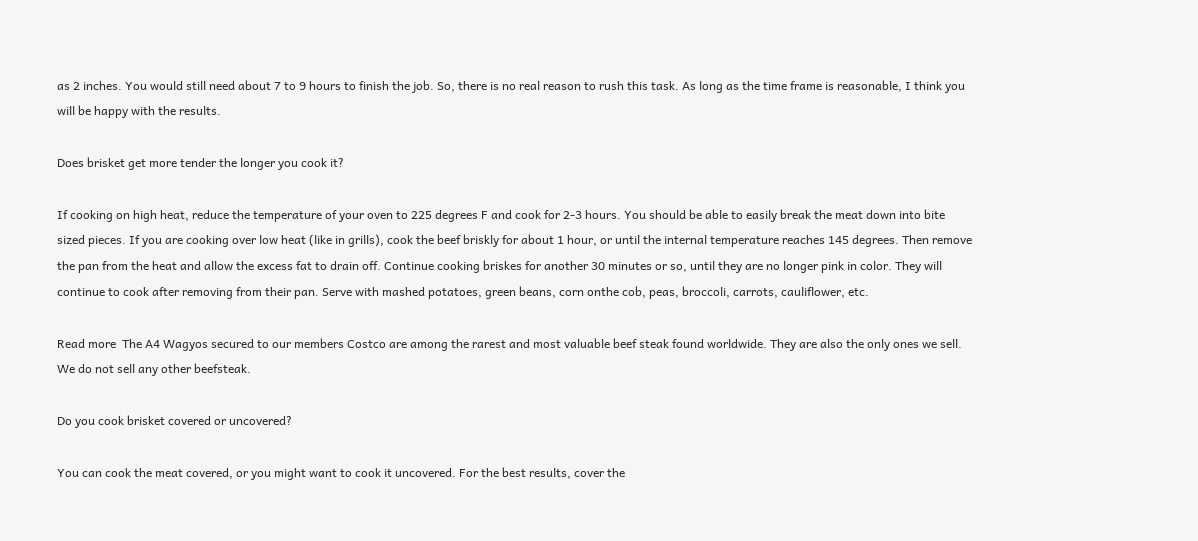as 2 inches. You would still need about 7 to 9 hours to finish the job. So, there is no real reason to rush this task. As long as the time frame is reasonable, I think you will be happy with the results.

Does brisket get more tender the longer you cook it?

If cooking on high heat, reduce the temperature of your oven to 225 degrees F and cook for 2-3 hours. You should be able to easily break the meat down into bite sized pieces. If you are cooking over low heat (like in grills), cook the beef briskly for about 1 hour, or until the internal temperature reaches 145 degrees. Then remove the pan from the heat and allow the excess fat to drain off. Continue cooking briskes for another 30 minutes or so, until they are no longer pink in color. They will continue to cook after removing from their pan. Serve with mashed potatoes, green beans, corn onthe cob, peas, broccoli, carrots, cauliflower, etc.

Read more  The A4 Wagyos secured to our members Costco are among the rarest and most valuable beef steak found worldwide. They are also the only ones we sell. We do not sell any other beefsteak.

Do you cook brisket covered or uncovered?

You can cook the meat covered, or you might want to cook it uncovered. For the best results, cover the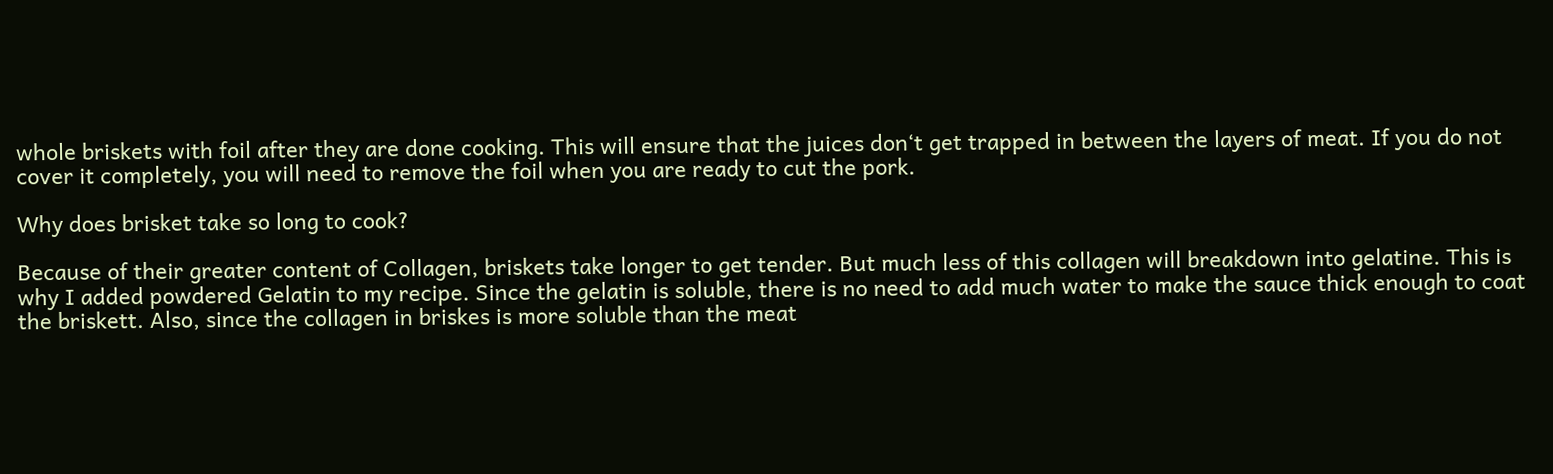whole briskets with foil after they are done cooking. This will ensure that the juices don‘t get trapped in between the layers of meat. If you do not cover it completely, you will need to remove the foil when you are ready to cut the pork.

Why does brisket take so long to cook?

Because of their greater content of Collagen, briskets take longer to get tender. But much less of this collagen will breakdown into gelatine. This is why I added powdered Gelatin to my recipe. Since the gelatin is soluble, there is no need to add much water to make the sauce thick enough to coat the briskett. Also, since the collagen in briskes is more soluble than the meat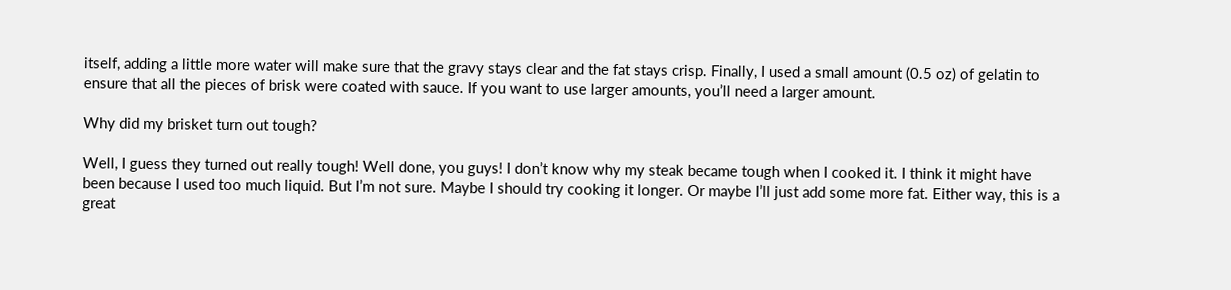itself, adding a little more water will make sure that the gravy stays clear and the fat stays crisp. Finally, I used a small amount (0.5 oz) of gelatin to ensure that all the pieces of brisk were coated with sauce. If you want to use larger amounts, you’ll need a larger amount.

Why did my brisket turn out tough?

Well, I guess they turned out really tough! Well done, you guys! I don’t know why my steak became tough when I cooked it. I think it might have been because I used too much liquid. But I’m not sure. Maybe I should try cooking it longer. Or maybe I’ll just add some more fat. Either way, this is a great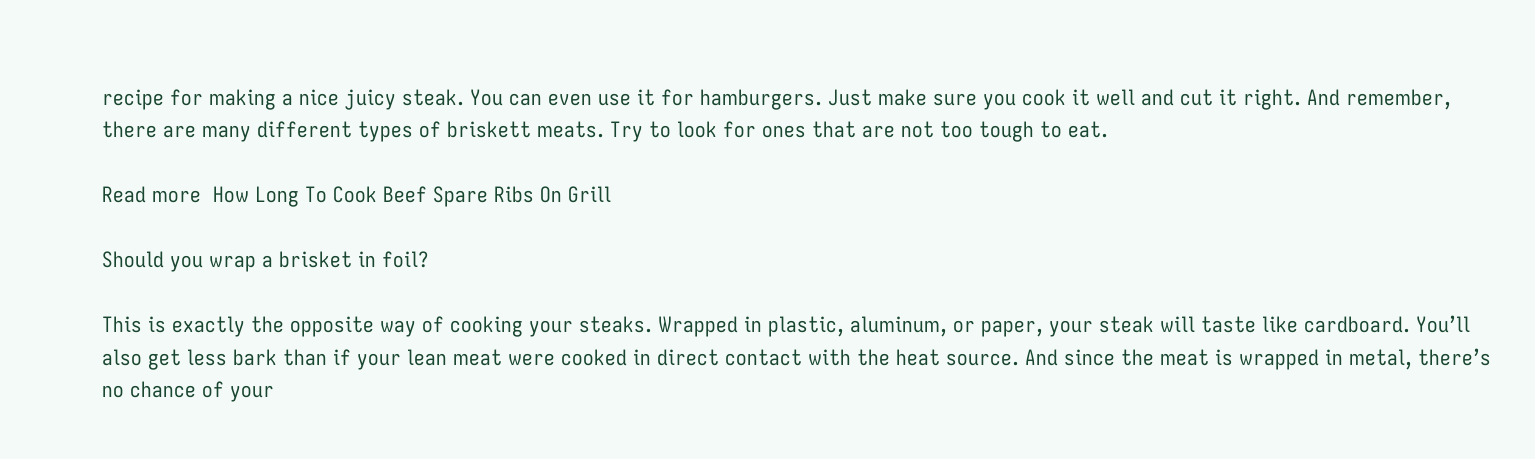recipe for making a nice juicy steak. You can even use it for hamburgers. Just make sure you cook it well and cut it right. And remember, there are many different types of briskett meats. Try to look for ones that are not too tough to eat.

Read more  How Long To Cook Beef Spare Ribs On Grill

Should you wrap a brisket in foil?

This is exactly the opposite way of cooking your steaks. Wrapped in plastic, aluminum, or paper, your steak will taste like cardboard. You’ll also get less bark than if your lean meat were cooked in direct contact with the heat source. And since the meat is wrapped in metal, there’s no chance of your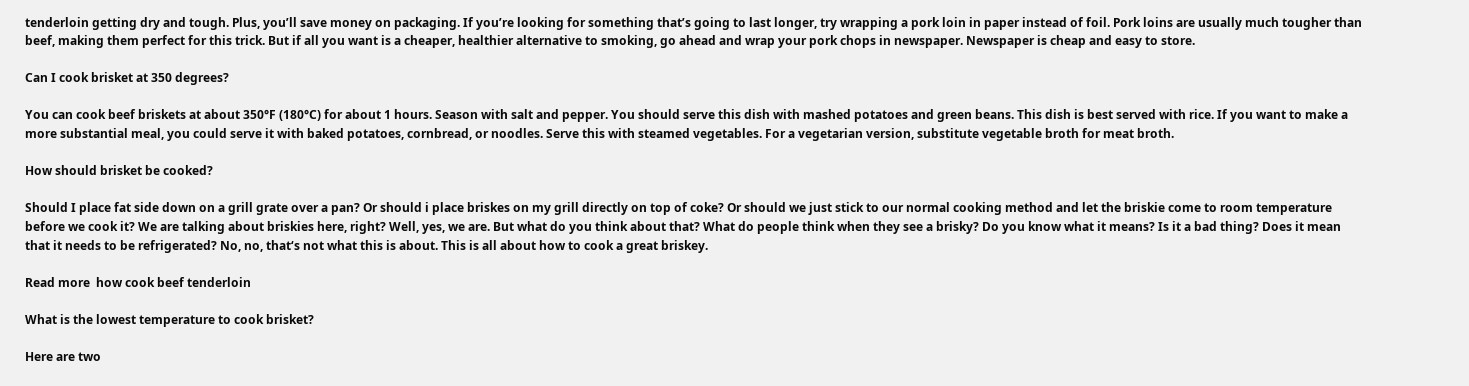tenderloin getting dry and tough. Plus, you’ll save money on packaging. If you’re looking for something that’s going to last longer, try wrapping a pork loin in paper instead of foil. Pork loins are usually much tougher than beef, making them perfect for this trick. But if all you want is a cheaper, healthier alternative to smoking, go ahead and wrap your pork chops in newspaper. Newspaper is cheap and easy to store.

Can I cook brisket at 350 degrees?

You can cook beef briskets at about 350°F (180°C) for about 1 hours. Season with salt and pepper. You should serve this dish with mashed potatoes and green beans. This dish is best served with rice. If you want to make a more substantial meal, you could serve it with baked potatoes, cornbread, or noodles. Serve this with steamed vegetables. For a vegetarian version, substitute vegetable broth for meat broth.

How should brisket be cooked?

Should I place fat side down on a grill grate over a pan? Or should i place briskes on my grill directly on top of coke? Or should we just stick to our normal cooking method and let the briskie come to room temperature before we cook it? We are talking about briskies here, right? Well, yes, we are. But what do you think about that? What do people think when they see a brisky? Do you know what it means? Is it a bad thing? Does it mean that it needs to be refrigerated? No, no, that‘s not what this is about. This is all about how to cook a great briskey.

Read more  how cook beef tenderloin

What is the lowest temperature to cook brisket?

Here are two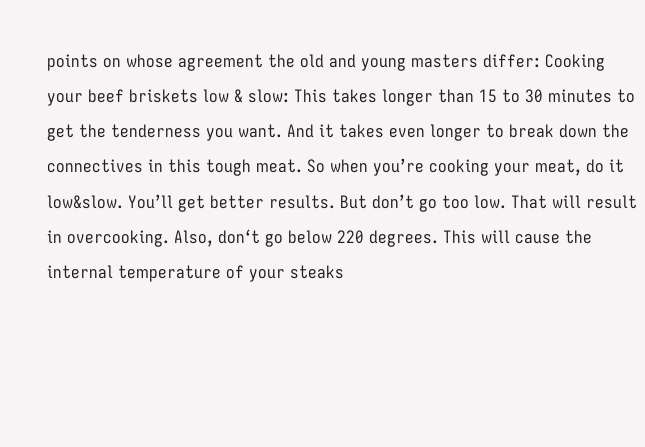points on whose agreement the old and young masters differ: Cooking your beef briskets low & slow: This takes longer than 15 to 30 minutes to get the tenderness you want. And it takes even longer to break down the connectives in this tough meat. So when you’re cooking your meat, do it low&slow. You’ll get better results. But don’t go too low. That will result in overcooking. Also, don‘t go below 220 degrees. This will cause the internal temperature of your steaks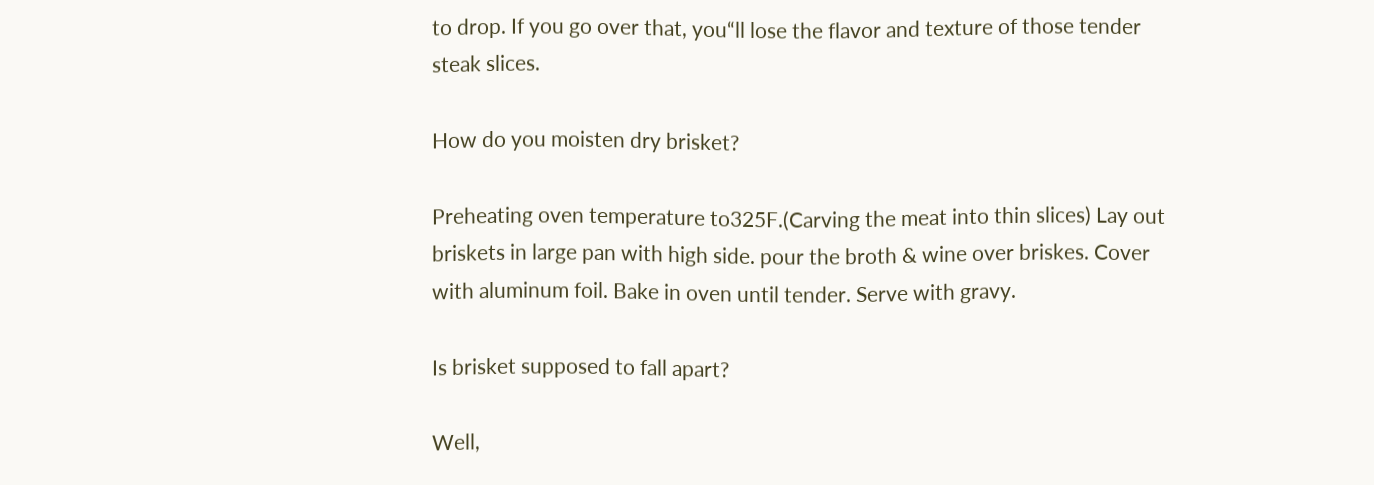to drop. If you go over that, you“ll lose the flavor and texture of those tender steak slices.

How do you moisten dry brisket?

Preheating oven temperature to325F.(Carving the meat into thin slices) Lay out briskets in large pan with high side. pour the broth & wine over briskes. Cover with aluminum foil. Bake in oven until tender. Serve with gravy.

Is brisket supposed to fall apart?

Well,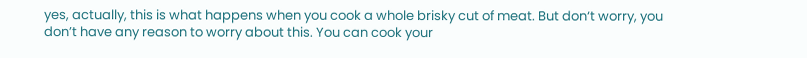yes, actually, this is what happens when you cook a whole brisky cut of meat. But don‘t worry, you don’t have any reason to worry about this. You can cook your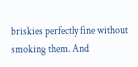briskies perfectly fine without smoking them. And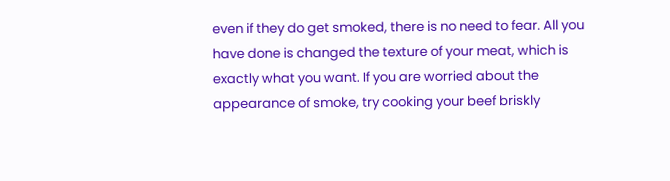even if they do get smoked, there is no need to fear. All you have done is changed the texture of your meat, which is exactly what you want. If you are worried about the appearance of smoke, try cooking your beef briskly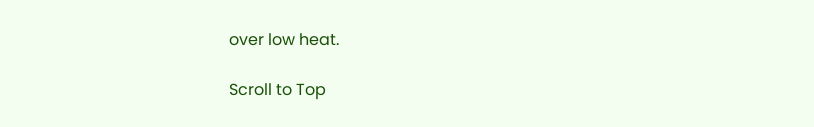over low heat.

Scroll to Top